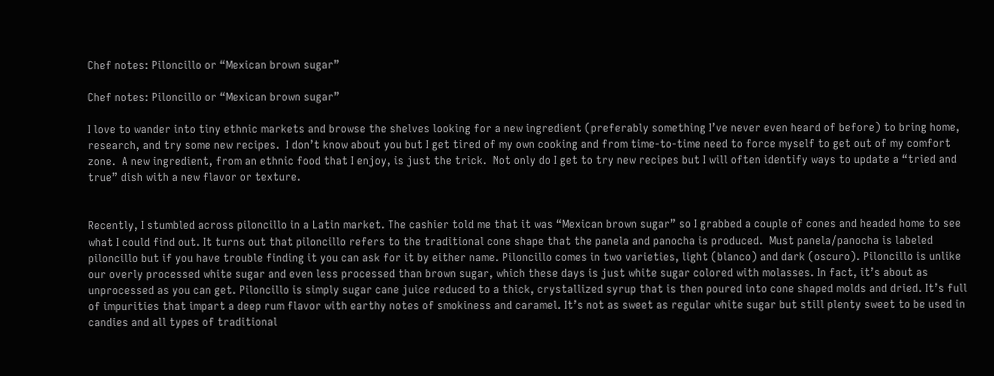Chef notes: Piloncillo or “Mexican brown sugar”

Chef notes: Piloncillo or “Mexican brown sugar”

I love to wander into tiny ethnic markets and browse the shelves looking for a new ingredient (preferably something I’ve never even heard of before) to bring home, research, and try some new recipes.  I don’t know about you but I get tired of my own cooking and from time-to-time need to force myself to get out of my comfort zone.  A new ingredient, from an ethnic food that I enjoy, is just the trick.  Not only do I get to try new recipes but I will often identify ways to update a “tried and true” dish with a new flavor or texture.


Recently, I stumbled across piloncillo in a Latin market. The cashier told me that it was “Mexican brown sugar” so I grabbed a couple of cones and headed home to see what I could find out. It turns out that piloncillo refers to the traditional cone shape that the panela and panocha is produced.  Must panela/panocha is labeled piloncillo but if you have trouble finding it you can ask for it by either name. Piloncillo comes in two varieties, light (blanco) and dark (oscuro). Piloncillo is unlike our overly processed white sugar and even less processed than brown sugar, which these days is just white sugar colored with molasses. In fact, it’s about as unprocessed as you can get. Piloncillo is simply sugar cane juice reduced to a thick, crystallized syrup that is then poured into cone shaped molds and dried. It’s full of impurities that impart a deep rum flavor with earthy notes of smokiness and caramel. It’s not as sweet as regular white sugar but still plenty sweet to be used in candies and all types of traditional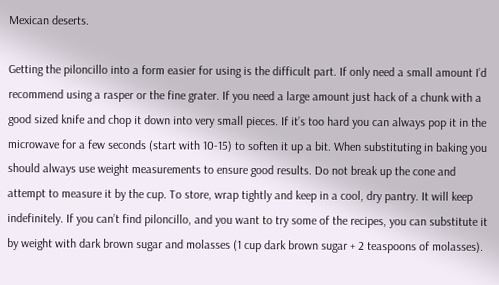Mexican deserts.

Getting the piloncillo into a form easier for using is the difficult part. If only need a small amount I’d recommend using a rasper or the fine grater. If you need a large amount just hack of a chunk with a good sized knife and chop it down into very small pieces. If it’s too hard you can always pop it in the microwave for a few seconds (start with 10-15) to soften it up a bit. When substituting in baking you should always use weight measurements to ensure good results. Do not break up the cone and attempt to measure it by the cup. To store, wrap tightly and keep in a cool, dry pantry. It will keep indefinitely. If you can’t find piloncillo, and you want to try some of the recipes, you can substitute it by weight with dark brown sugar and molasses (1 cup dark brown sugar + 2 teaspoons of molasses).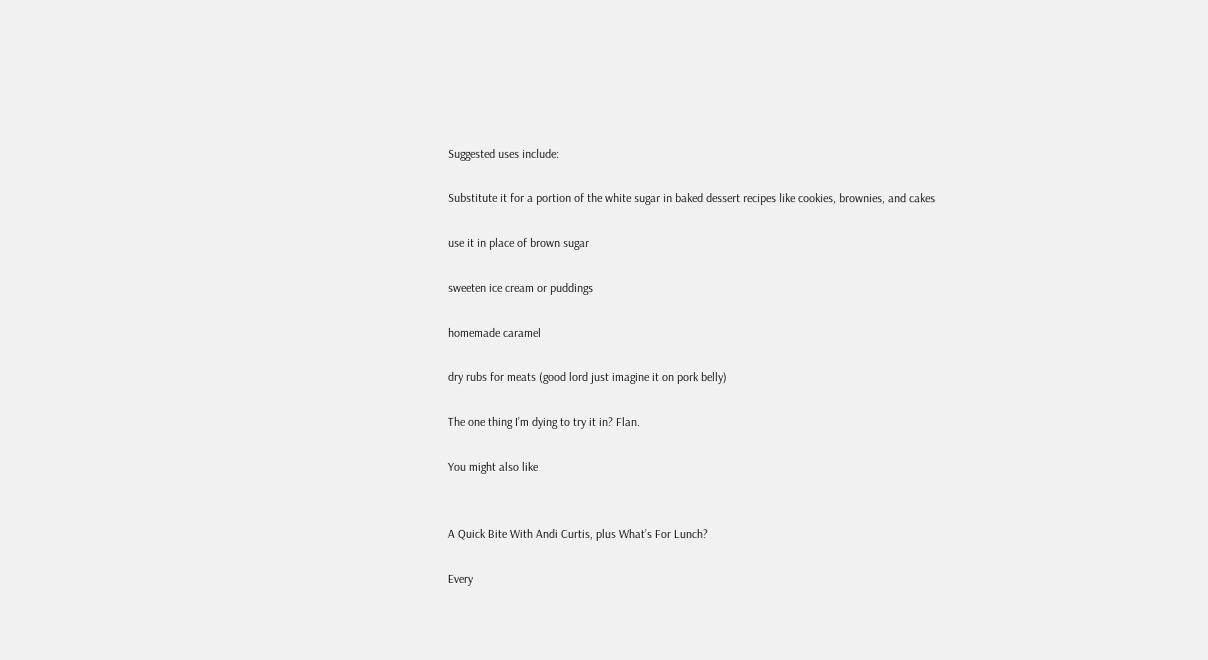Suggested uses include:

Substitute it for a portion of the white sugar in baked dessert recipes like cookies, brownies, and cakes

use it in place of brown sugar

sweeten ice cream or puddings

homemade caramel

dry rubs for meats (good lord just imagine it on pork belly)

The one thing I’m dying to try it in? Flan.

You might also like


A Quick Bite With Andi Curtis, plus What’s For Lunch?

Every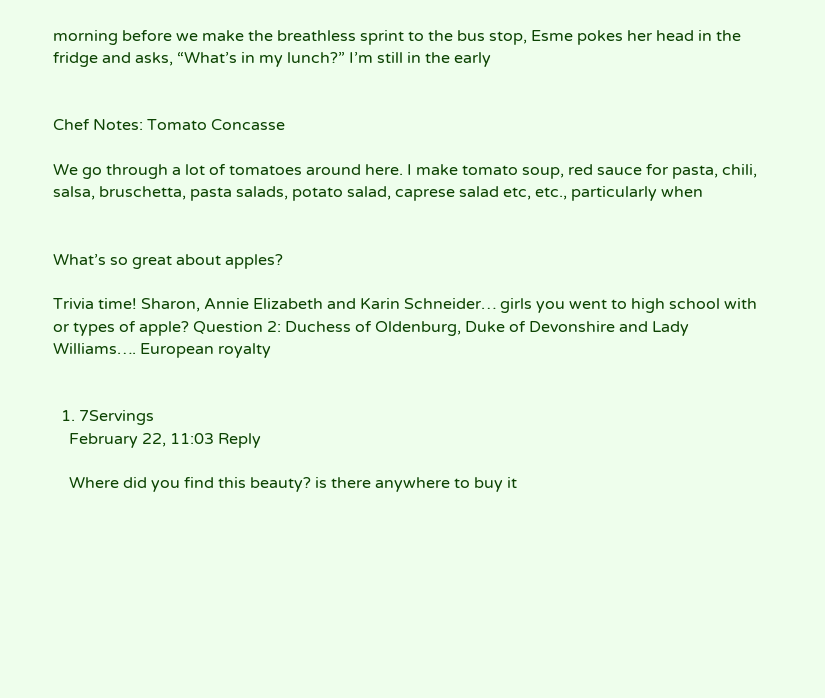morning before we make the breathless sprint to the bus stop, Esme pokes her head in the fridge and asks, “What’s in my lunch?” I’m still in the early


Chef Notes: Tomato Concasse

We go through a lot of tomatoes around here. I make tomato soup, red sauce for pasta, chili, salsa, bruschetta, pasta salads, potato salad, caprese salad etc, etc., particularly when


What’s so great about apples?

Trivia time! Sharon, Annie Elizabeth and Karin Schneider… girls you went to high school with or types of apple? Question 2: Duchess of Oldenburg, Duke of Devonshire and Lady Williams…. European royalty


  1. 7Servings
    February 22, 11:03 Reply

    Where did you find this beauty? is there anywhere to buy it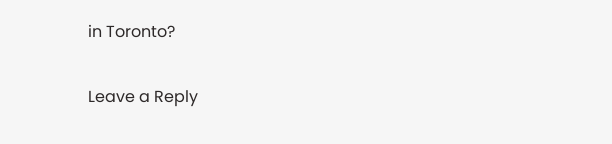in Toronto?

Leave a Reply